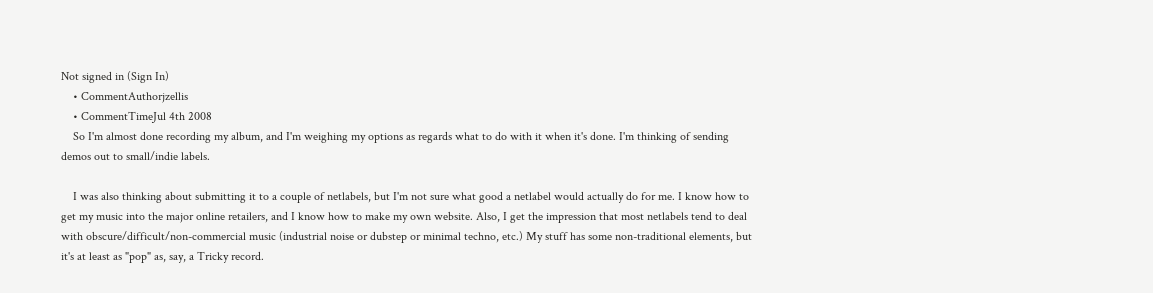Not signed in (Sign In)
    • CommentAuthorjzellis
    • CommentTimeJul 4th 2008
    So I'm almost done recording my album, and I'm weighing my options as regards what to do with it when it's done. I'm thinking of sending demos out to small/indie labels.

    I was also thinking about submitting it to a couple of netlabels, but I'm not sure what good a netlabel would actually do for me. I know how to get my music into the major online retailers, and I know how to make my own website. Also, I get the impression that most netlabels tend to deal with obscure/difficult/non-commercial music (industrial noise or dubstep or minimal techno, etc.) My stuff has some non-traditional elements, but it's at least as "pop" as, say, a Tricky record.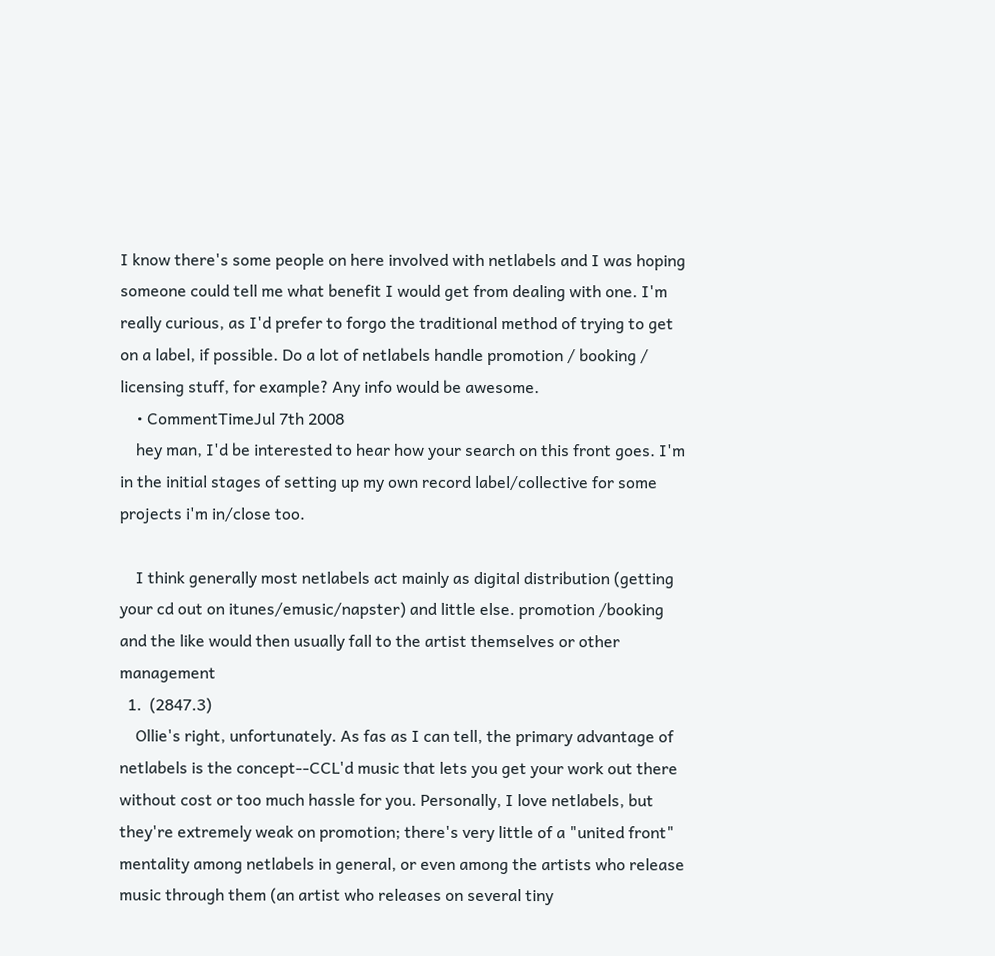I know there's some people on here involved with netlabels and I was hoping someone could tell me what benefit I would get from dealing with one. I'm really curious, as I'd prefer to forgo the traditional method of trying to get on a label, if possible. Do a lot of netlabels handle promotion / booking / licensing stuff, for example? Any info would be awesome.
    • CommentTimeJul 7th 2008
    hey man, I'd be interested to hear how your search on this front goes. I'm in the initial stages of setting up my own record label/collective for some projects i'm in/close too.

    I think generally most netlabels act mainly as digital distribution (getting your cd out on itunes/emusic/napster) and little else. promotion /booking and the like would then usually fall to the artist themselves or other management
  1.  (2847.3)
    Ollie's right, unfortunately. As fas as I can tell, the primary advantage of netlabels is the concept--CCL'd music that lets you get your work out there without cost or too much hassle for you. Personally, I love netlabels, but they're extremely weak on promotion; there's very little of a "united front" mentality among netlabels in general, or even among the artists who release music through them (an artist who releases on several tiny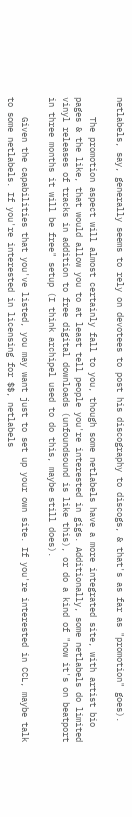netlabels, say, generally seems to rely on devotees to post his discography to discogs, & that's as far as "promotion" goes).

    The promotion aspect will almost certainly fall to you, though some netlabels have a more integrated site, with artist bio pages & the like, that would allow you to at least tell people you're interested in gigs. Additionally, some netlabels do limited vinyl releases of tracks in addition to free digital downloads (unfoundsound is like this), or do a kind of "now it's on beatport in three months it will be free" setup (I think archipel used to do this, maybe still does).

    Given the capabilities that you've listed, you may want just to set up your own site. If you're interested in CCL, maybe talk to some netlabels. If you're interested in licensing for $$, netlabels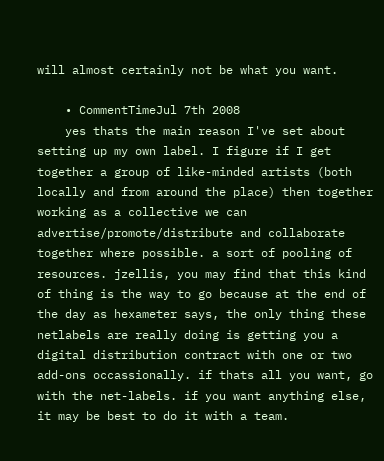will almost certainly not be what you want.

    • CommentTimeJul 7th 2008
    yes thats the main reason I've set about setting up my own label. I figure if I get together a group of like-minded artists (both locally and from around the place) then together working as a collective we can advertise/promote/distribute and collaborate together where possible. a sort of pooling of resources. jzellis, you may find that this kind of thing is the way to go because at the end of the day as hexameter says, the only thing these netlabels are really doing is getting you a digital distribution contract with one or two add-ons occassionally. if thats all you want, go with the net-labels. if you want anything else, it may be best to do it with a team.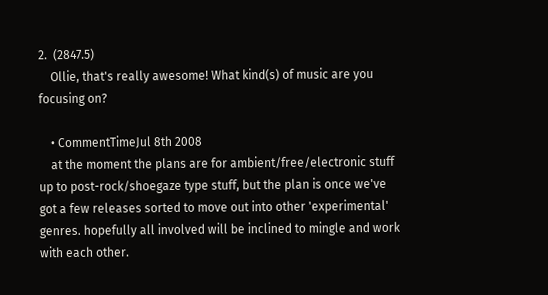2.  (2847.5)
    Ollie, that's really awesome! What kind(s) of music are you focusing on?

    • CommentTimeJul 8th 2008
    at the moment the plans are for ambient/free/electronic stuff up to post-rock/shoegaze type stuff, but the plan is once we've got a few releases sorted to move out into other 'experimental' genres. hopefully all involved will be inclined to mingle and work with each other.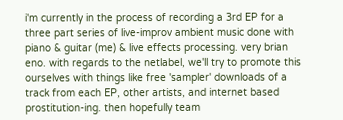i'm currently in the process of recording a 3rd EP for a three part series of live-improv ambient music done with piano & guitar (me) & live effects processing. very brian eno. with regards to the netlabel, we'll try to promote this ourselves with things like free 'sampler' downloads of a track from each EP, other artists, and internet based prostitution-ing. then hopefully team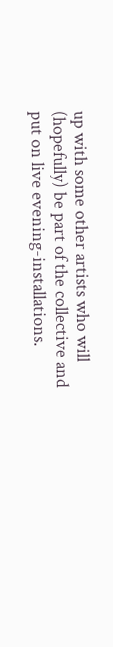up with some other artists who will (hopefully) be part of the collective and put on live evening-installations.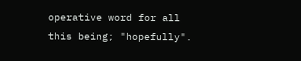operative word for all this being; "hopefully".